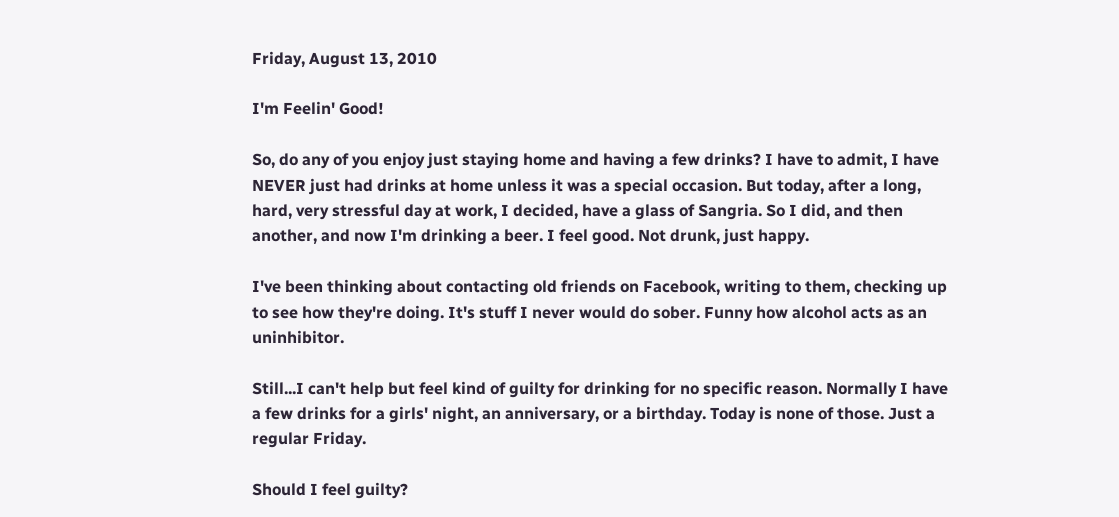Friday, August 13, 2010

I'm Feelin' Good!

So, do any of you enjoy just staying home and having a few drinks? I have to admit, I have NEVER just had drinks at home unless it was a special occasion. But today, after a long, hard, very stressful day at work, I decided, have a glass of Sangria. So I did, and then another, and now I'm drinking a beer. I feel good. Not drunk, just happy.

I've been thinking about contacting old friends on Facebook, writing to them, checking up to see how they're doing. It's stuff I never would do sober. Funny how alcohol acts as an uninhibitor.

Still...I can't help but feel kind of guilty for drinking for no specific reason. Normally I have a few drinks for a girls' night, an anniversary, or a birthday. Today is none of those. Just a regular Friday.

Should I feel guilty?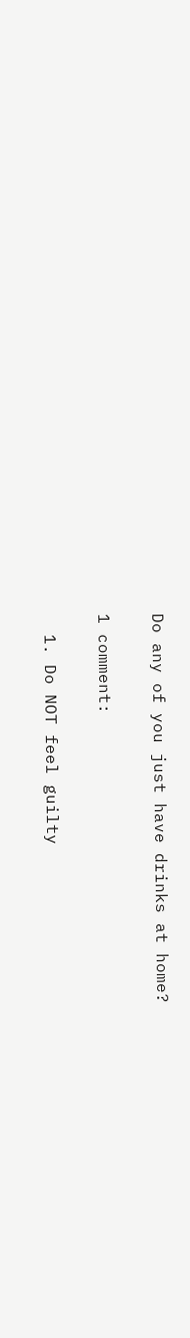Do any of you just have drinks at home?

1 comment:

  1. Do NOT feel guilty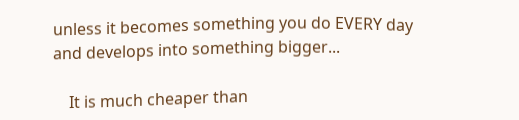unless it becomes something you do EVERY day and develops into something bigger...

    It is much cheaper than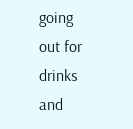going out for drinks and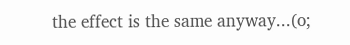the effect is the same anyway...(o;